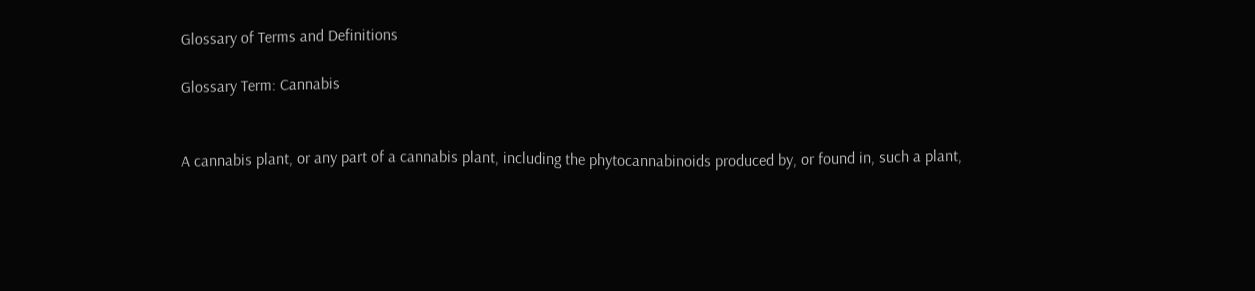Glossary of Terms and Definitions

Glossary Term: Cannabis


A cannabis plant, or any part of a cannabis plant, including the phytocannabinoids produced by, or found in, such a plant,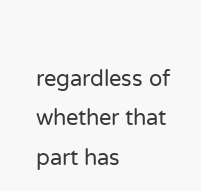regardless of whether that part has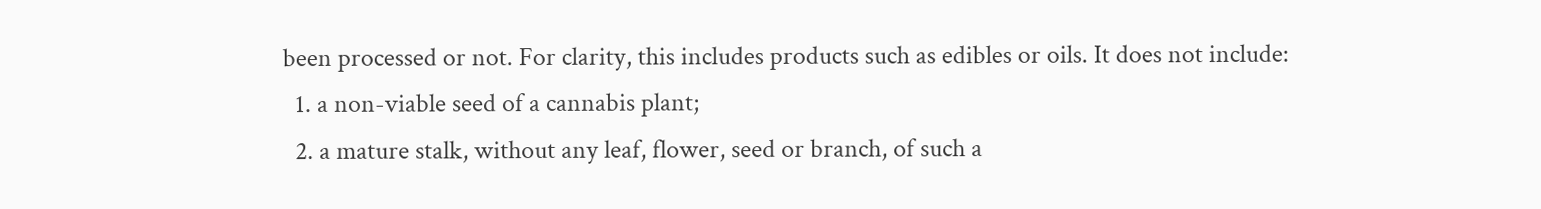been processed or not. For clarity, this includes products such as edibles or oils. It does not include:
  1. a non-viable seed of a cannabis plant;
  2. a mature stalk, without any leaf, flower, seed or branch, of such a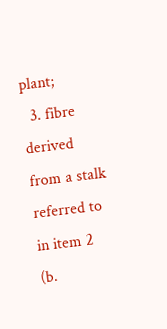plant;
  3. fibre derived from a stalk referred to in item 2 (b.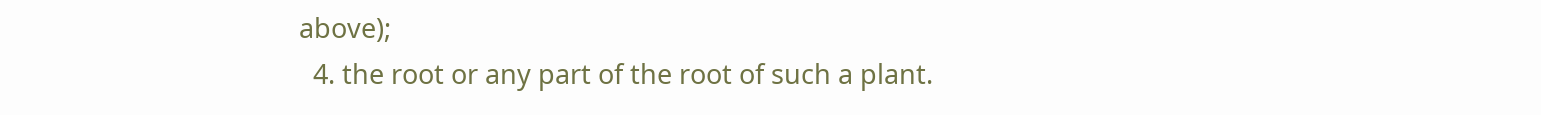above);
  4. the root or any part of the root of such a plant.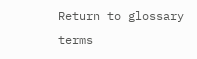Return to glossary terms